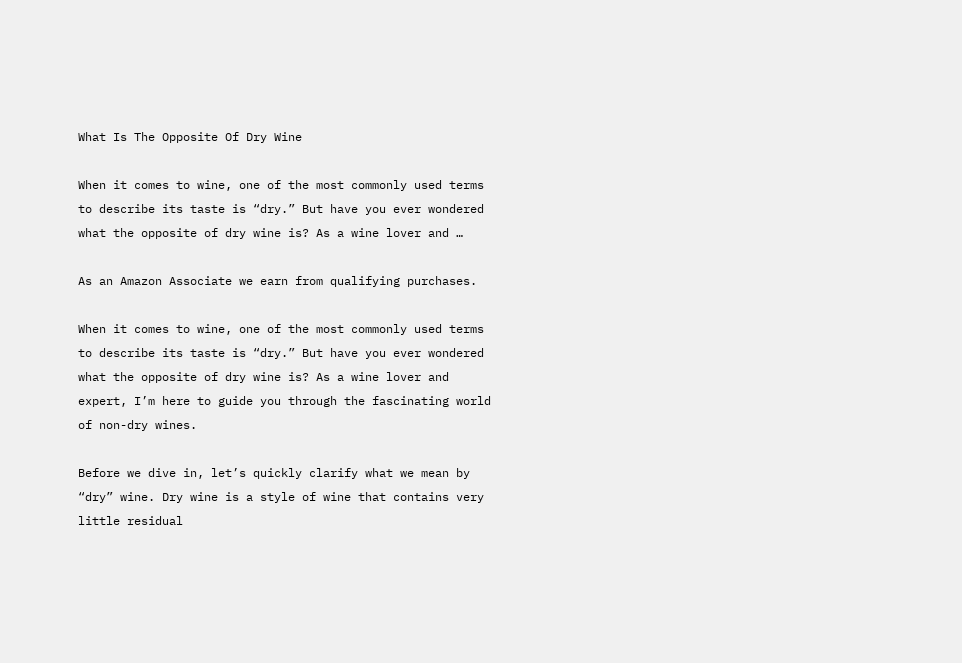What Is The Opposite Of Dry Wine

When it comes to wine, one of the most commonly used terms to describe its taste is “dry.” But have you ever wondered what the opposite of dry wine is? As a wine lover and …

As an Amazon Associate we earn from qualifying purchases.

When it comes to wine, one of the most commonly used terms to describe its taste is “dry.” But have you ever wondered what the opposite of dry wine is? As a wine lover and expert, I’m here to guide you through the fascinating world of non-dry wines.

Before we dive in, let’s quickly clarify what we mean by “dry” wine. Dry wine is a style of wine that contains very little residual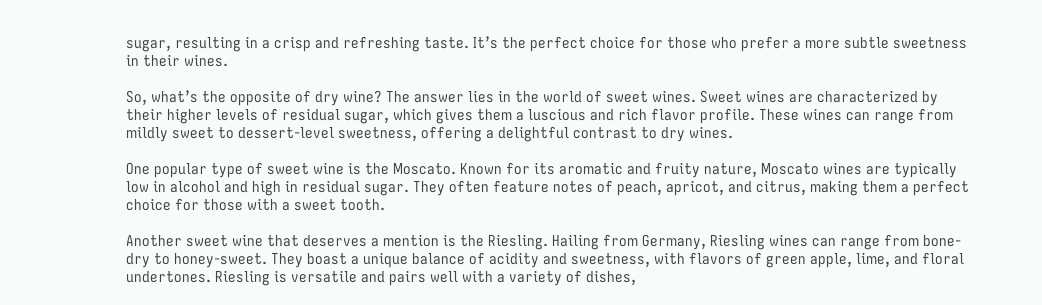sugar, resulting in a crisp and refreshing taste. It’s the perfect choice for those who prefer a more subtle sweetness in their wines.

So, what’s the opposite of dry wine? The answer lies in the world of sweet wines. Sweet wines are characterized by their higher levels of residual sugar, which gives them a luscious and rich flavor profile. These wines can range from mildly sweet to dessert-level sweetness, offering a delightful contrast to dry wines.

One popular type of sweet wine is the Moscato. Known for its aromatic and fruity nature, Moscato wines are typically low in alcohol and high in residual sugar. They often feature notes of peach, apricot, and citrus, making them a perfect choice for those with a sweet tooth.

Another sweet wine that deserves a mention is the Riesling. Hailing from Germany, Riesling wines can range from bone-dry to honey-sweet. They boast a unique balance of acidity and sweetness, with flavors of green apple, lime, and floral undertones. Riesling is versatile and pairs well with a variety of dishes,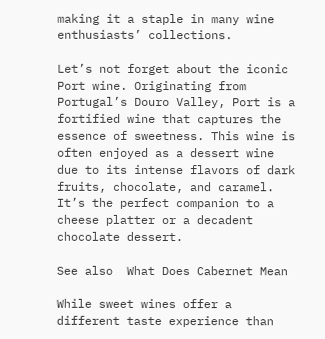making it a staple in many wine enthusiasts’ collections.

Let’s not forget about the iconic Port wine. Originating from Portugal’s Douro Valley, Port is a fortified wine that captures the essence of sweetness. This wine is often enjoyed as a dessert wine due to its intense flavors of dark fruits, chocolate, and caramel. It’s the perfect companion to a cheese platter or a decadent chocolate dessert.

See also  What Does Cabernet Mean

While sweet wines offer a different taste experience than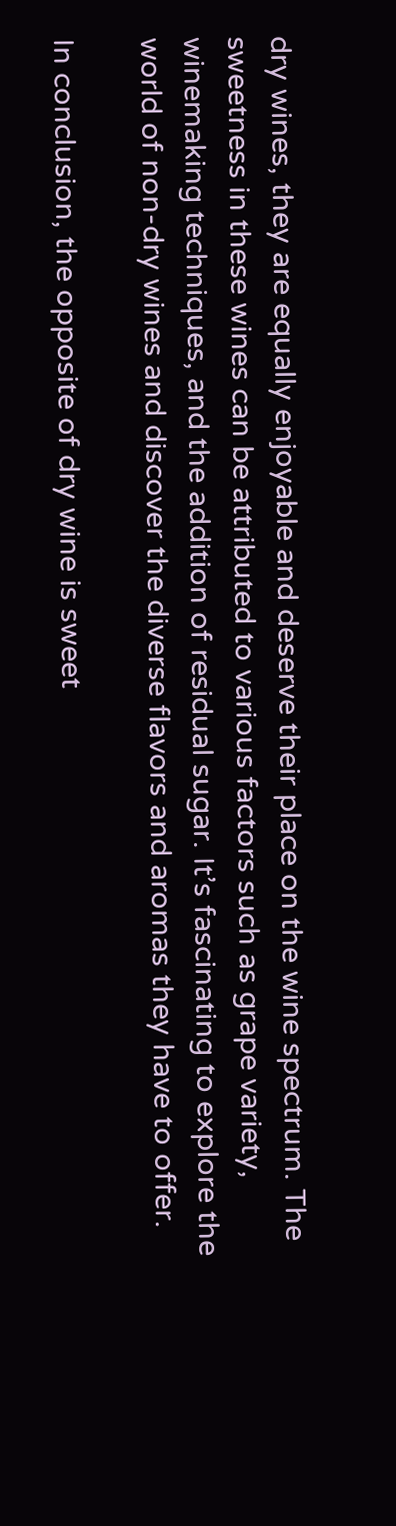dry wines, they are equally enjoyable and deserve their place on the wine spectrum. The sweetness in these wines can be attributed to various factors such as grape variety, winemaking techniques, and the addition of residual sugar. It’s fascinating to explore the world of non-dry wines and discover the diverse flavors and aromas they have to offer.

In conclusion, the opposite of dry wine is sweet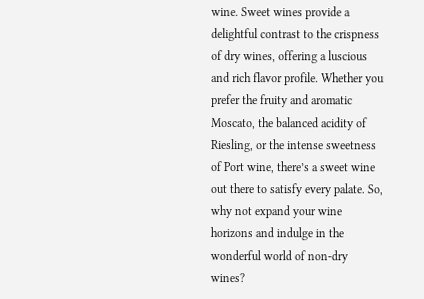wine. Sweet wines provide a delightful contrast to the crispness of dry wines, offering a luscious and rich flavor profile. Whether you prefer the fruity and aromatic Moscato, the balanced acidity of Riesling, or the intense sweetness of Port wine, there’s a sweet wine out there to satisfy every palate. So, why not expand your wine horizons and indulge in the wonderful world of non-dry wines?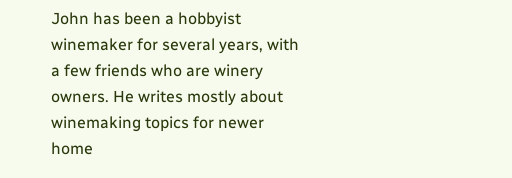John has been a hobbyist winemaker for several years, with a few friends who are winery owners. He writes mostly about winemaking topics for newer home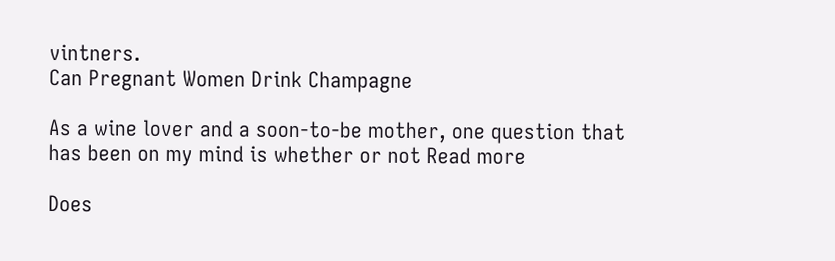vintners.
Can Pregnant Women Drink Champagne

As a wine lover and a soon-to-be mother, one question that has been on my mind is whether or not Read more

Does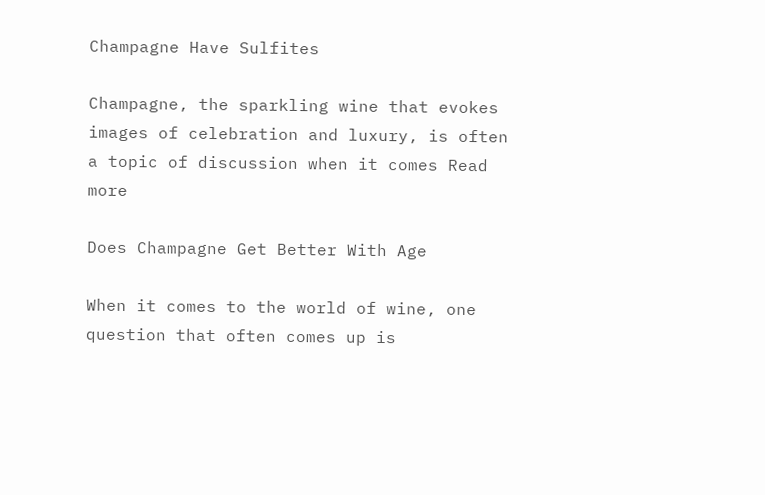Champagne Have Sulfites

Champagne, the sparkling wine that evokes images of celebration and luxury, is often a topic of discussion when it comes Read more

Does Champagne Get Better With Age

When it comes to the world of wine, one question that often comes up is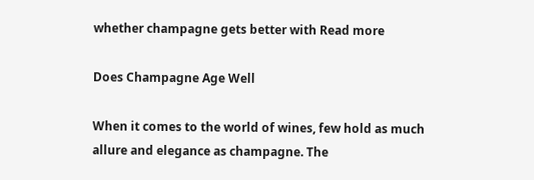whether champagne gets better with Read more

Does Champagne Age Well

When it comes to the world of wines, few hold as much allure and elegance as champagne. The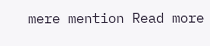mere mention Read more